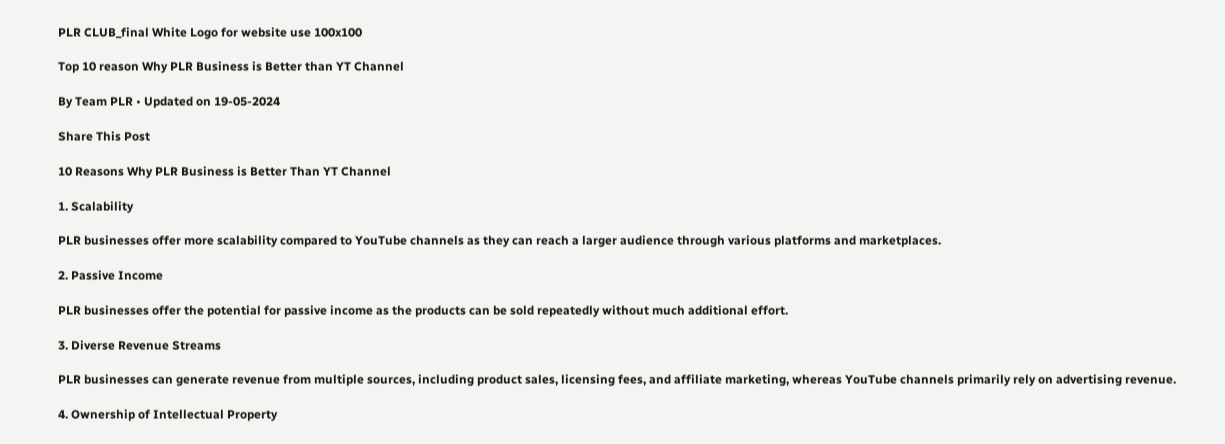PLR CLUB_final White Logo for website use 100x100

Top 10 reason Why PLR Business is Better than YT Channel

By Team PLR • Updated on 19-05-2024

Share This Post

10 Reasons Why PLR Business is Better Than YT Channel

1. Scalability

PLR businesses offer more scalability compared to YouTube channels as they can reach a larger audience through various platforms and marketplaces.

2. Passive Income

PLR businesses offer the potential for passive income as the products can be sold repeatedly without much additional effort.

3. Diverse Revenue Streams

PLR businesses can generate revenue from multiple sources, including product sales, licensing fees, and affiliate marketing, whereas YouTube channels primarily rely on advertising revenue.

4. Ownership of Intellectual Property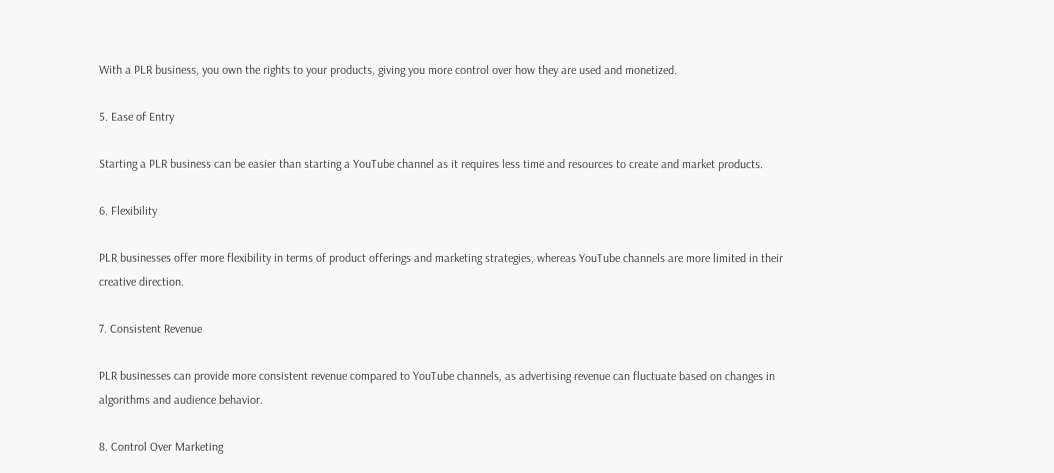With a PLR business, you own the rights to your products, giving you more control over how they are used and monetized.

5. Ease of Entry

Starting a PLR business can be easier than starting a YouTube channel as it requires less time and resources to create and market products.

6. Flexibility

PLR businesses offer more flexibility in terms of product offerings and marketing strategies, whereas YouTube channels are more limited in their creative direction.

7. Consistent Revenue

PLR businesses can provide more consistent revenue compared to YouTube channels, as advertising revenue can fluctuate based on changes in algorithms and audience behavior.

8. Control Over Marketing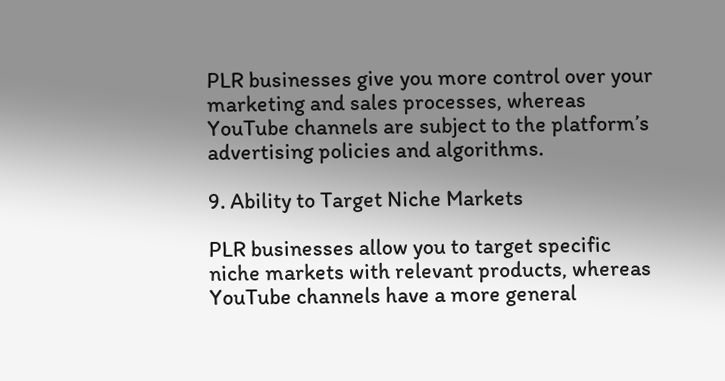PLR businesses give you more control over your marketing and sales processes, whereas YouTube channels are subject to the platform’s advertising policies and algorithms.

9. Ability to Target Niche Markets

PLR businesses allow you to target specific niche markets with relevant products, whereas YouTube channels have a more general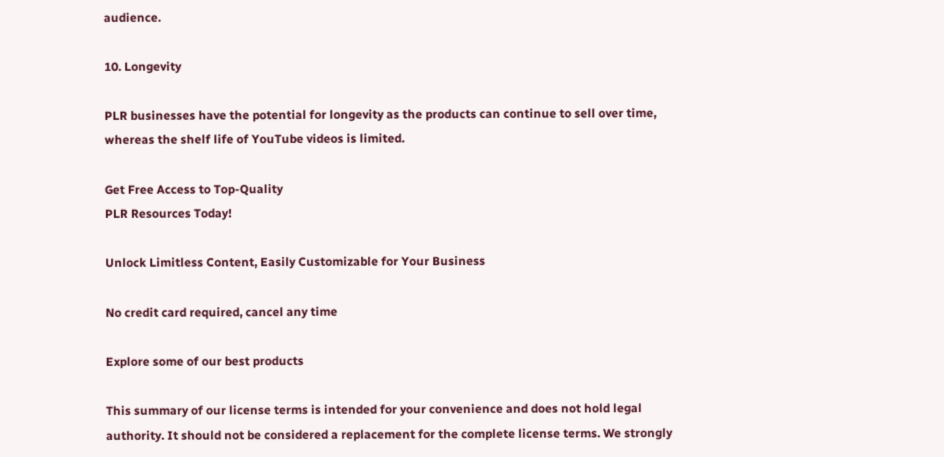audience.

10. Longevity

PLR businesses have the potential for longevity as the products can continue to sell over time, whereas the shelf life of YouTube videos is limited.

Get Free Access to Top-Quality
PLR Resources Today!

Unlock Limitless Content, Easily Customizable for Your Business

No credit card required, cancel any time

Explore some of our best products

This summary of our license terms is intended for your convenience and does not hold legal authority. It should not be considered a replacement for the complete license terms. We strongly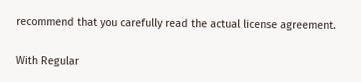recommend that you carefully read the actual license agreement.

With Regular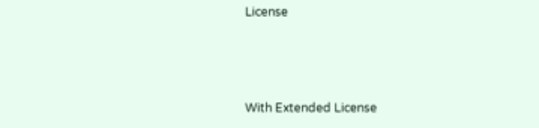License



With Extended License